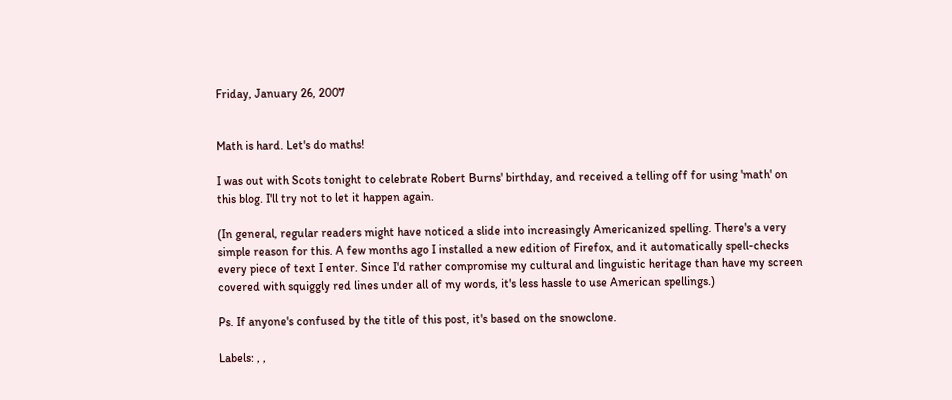Friday, January 26, 2007


Math is hard. Let's do maths!

I was out with Scots tonight to celebrate Robert Burns' birthday, and received a telling off for using 'math' on this blog. I'll try not to let it happen again.

(In general, regular readers might have noticed a slide into increasingly Americanized spelling. There's a very simple reason for this. A few months ago I installed a new edition of Firefox, and it automatically spell-checks every piece of text I enter. Since I'd rather compromise my cultural and linguistic heritage than have my screen covered with squiggly red lines under all of my words, it's less hassle to use American spellings.)

Ps. If anyone's confused by the title of this post, it's based on the snowclone.

Labels: , ,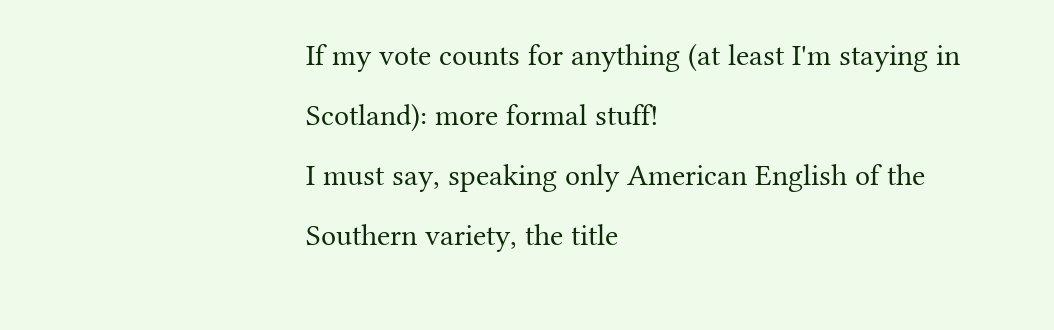If my vote counts for anything (at least I'm staying in Scotland): more formal stuff!
I must say, speaking only American English of the Southern variety, the title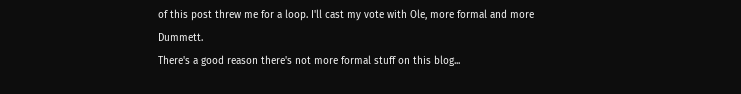of this post threw me for a loop. I'll cast my vote with Ole, more formal and more Dummett.
There's a good reason there's not more formal stuff on this blog...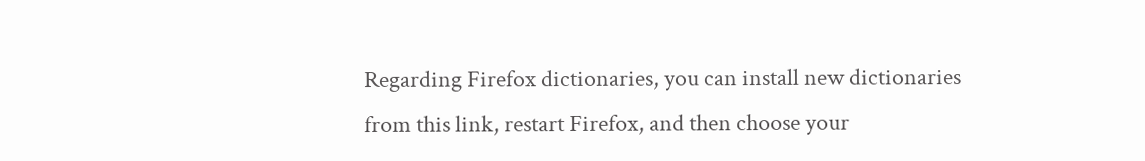Regarding Firefox dictionaries, you can install new dictionaries from this link, restart Firefox, and then choose your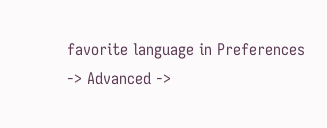favorite language in Preferences -> Advanced ->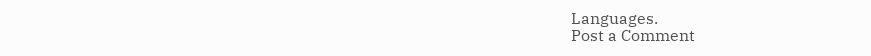Languages.
Post a Comment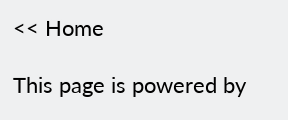<< Home

This page is powered by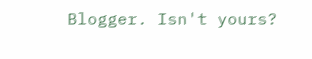Blogger. Isn't yours?